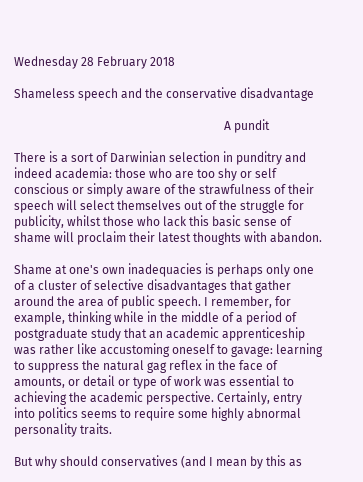Wednesday 28 February 2018

Shameless speech and the conservative disadvantage

                                                                      A pundit

There is a sort of Darwinian selection in punditry and indeed academia: those who are too shy or self conscious or simply aware of the strawfulness of their speech will select themselves out of the struggle for publicity, whilst those who lack this basic sense of shame will proclaim their latest thoughts with abandon.

Shame at one's own inadequacies is perhaps only one of a cluster of selective disadvantages that gather around the area of public speech. I remember, for example, thinking while in the middle of a period of postgraduate study that an academic apprenticeship was rather like accustoming oneself to gavage: learning to suppress the natural gag reflex in the face of amounts, or detail or type of work was essential to achieving the academic perspective. Certainly, entry into politics seems to require some highly abnormal personality traits.

But why should conservatives (and I mean by this as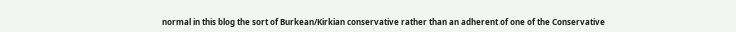normal in this blog the sort of Burkean/Kirkian conservative rather than an adherent of one of the Conservative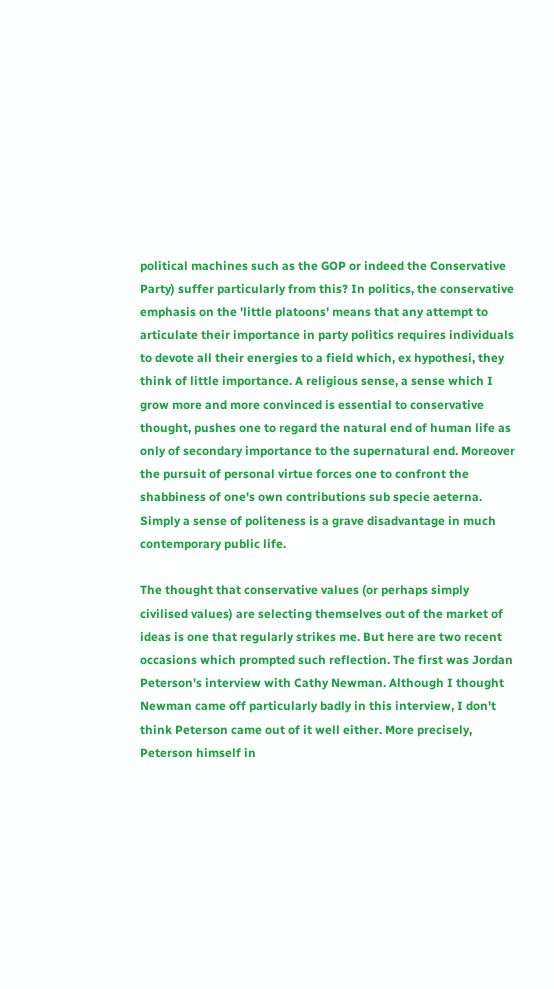political machines such as the GOP or indeed the Conservative Party) suffer particularly from this? In politics, the conservative emphasis on the 'little platoons' means that any attempt to articulate their importance in party politics requires individuals to devote all their energies to a field which, ex hypothesi, they think of little importance. A religious sense, a sense which I grow more and more convinced is essential to conservative thought, pushes one to regard the natural end of human life as only of secondary importance to the supernatural end. Moreover the pursuit of personal virtue forces one to confront the shabbiness of one's own contributions sub specie aeterna. Simply a sense of politeness is a grave disadvantage in much contemporary public life.

The thought that conservative values (or perhaps simply civilised values) are selecting themselves out of the market of ideas is one that regularly strikes me. But here are two recent occasions which prompted such reflection. The first was Jordan Peterson's interview with Cathy Newman. Although I thought Newman came off particularly badly in this interview, I don't think Peterson came out of it well either. More precisely, Peterson himself in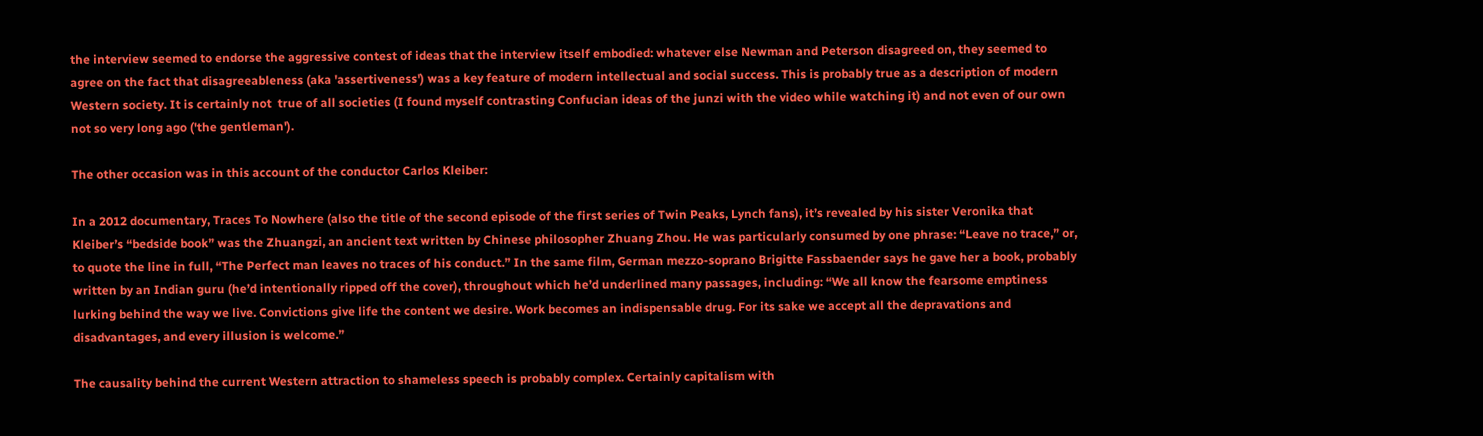the interview seemed to endorse the aggressive contest of ideas that the interview itself embodied: whatever else Newman and Peterson disagreed on, they seemed to agree on the fact that disagreeableness (aka 'assertiveness') was a key feature of modern intellectual and social success. This is probably true as a description of modern Western society. It is certainly not  true of all societies (I found myself contrasting Confucian ideas of the junzi with the video while watching it) and not even of our own not so very long ago ('the gentleman').

The other occasion was in this account of the conductor Carlos Kleiber:

In a 2012 documentary, Traces To Nowhere (also the title of the second episode of the first series of Twin Peaks, Lynch fans), it’s revealed by his sister Veronika that Kleiber’s “bedside book” was the Zhuangzi, an ancient text written by Chinese philosopher Zhuang Zhou. He was particularly consumed by one phrase: “Leave no trace,” or, to quote the line in full, “The Perfect man leaves no traces of his conduct.” In the same film, German mezzo-soprano Brigitte Fassbaender says he gave her a book, probably written by an Indian guru (he’d intentionally ripped off the cover), throughout which he’d underlined many passages, including: “We all know the fearsome emptiness lurking behind the way we live. Convictions give life the content we desire. Work becomes an indispensable drug. For its sake we accept all the depravations and disadvantages, and every illusion is welcome.”

The causality behind the current Western attraction to shameless speech is probably complex. Certainly capitalism with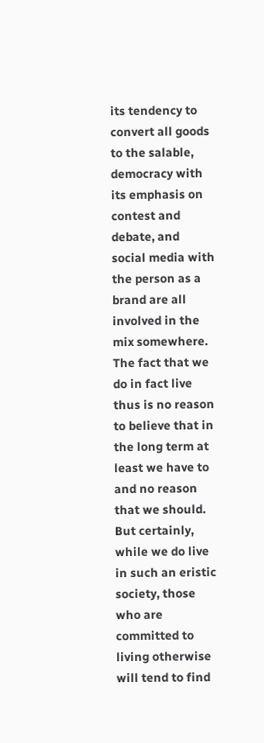its tendency to convert all goods to the salable, democracy with its emphasis on contest and debate, and social media with the person as a brand are all involved in the mix somewhere. The fact that we do in fact live thus is no reason to believe that in the long term at least we have to and no reason that we should. But certainly, while we do live in such an eristic society, those who are committed to living otherwise will tend to find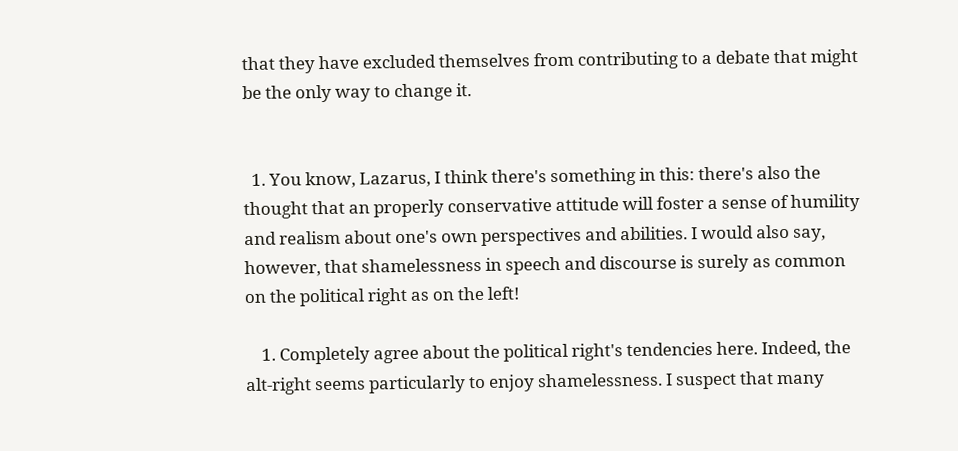that they have excluded themselves from contributing to a debate that might be the only way to change it.


  1. You know, Lazarus, I think there's something in this: there's also the thought that an properly conservative attitude will foster a sense of humility and realism about one's own perspectives and abilities. I would also say, however, that shamelessness in speech and discourse is surely as common on the political right as on the left!

    1. Completely agree about the political right's tendencies here. Indeed, the alt-right seems particularly to enjoy shamelessness. I suspect that many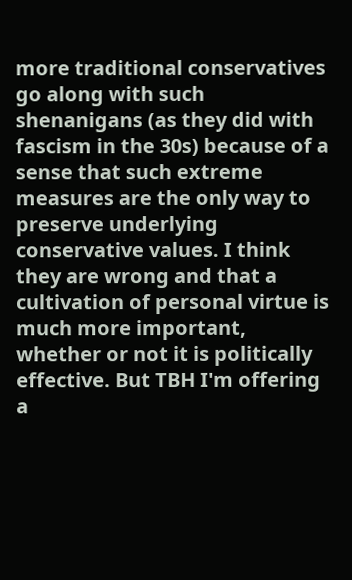more traditional conservatives go along with such shenanigans (as they did with fascism in the 30s) because of a sense that such extreme measures are the only way to preserve underlying conservative values. I think they are wrong and that a cultivation of personal virtue is much more important, whether or not it is politically effective. But TBH I'm offering a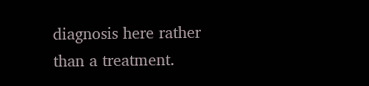diagnosis here rather than a treatment.